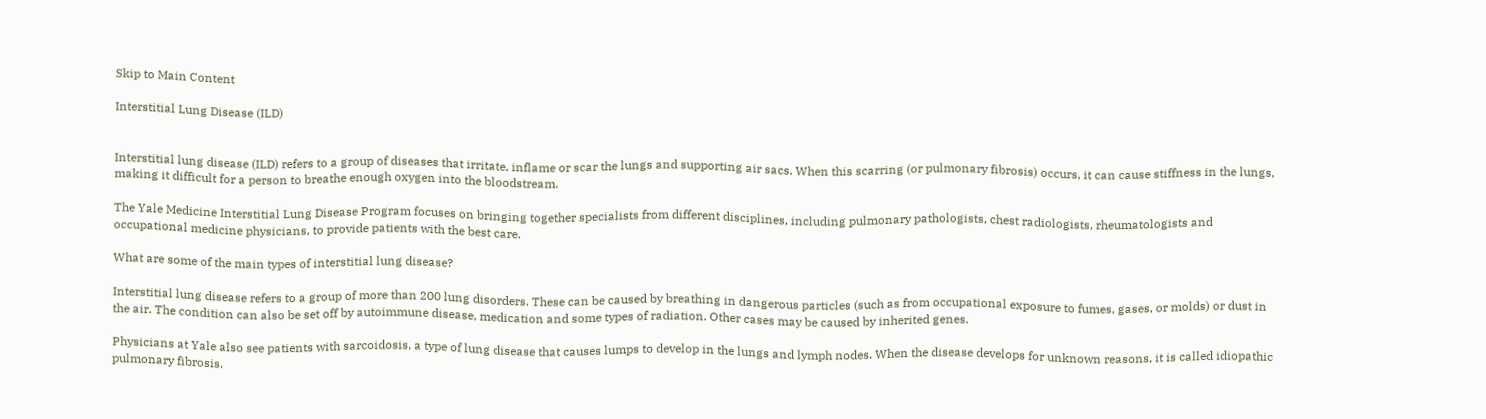Skip to Main Content

Interstitial Lung Disease (ILD)


Interstitial lung disease (ILD) refers to a group of diseases that irritate, inflame or scar the lungs and supporting air sacs. When this scarring (or pulmonary fibrosis) occurs, it can cause stiffness in the lungs, making it difficult for a person to breathe enough oxygen into the bloodstream.

The Yale Medicine Interstitial Lung Disease Program focuses on bringing together specialists from different disciplines, including pulmonary pathologists, chest radiologists, rheumatologists and occupational medicine physicians, to provide patients with the best care.

What are some of the main types of interstitial lung disease?

Interstitial lung disease refers to a group of more than 200 lung disorders. These can be caused by breathing in dangerous particles (such as from occupational exposure to fumes, gases, or molds) or dust in the air. The condition can also be set off by autoimmune disease, medication and some types of radiation. Other cases may be caused by inherited genes.

Physicians at Yale also see patients with sarcoidosis, a type of lung disease that causes lumps to develop in the lungs and lymph nodes. When the disease develops for unknown reasons, it is called idiopathic pulmonary fibrosis.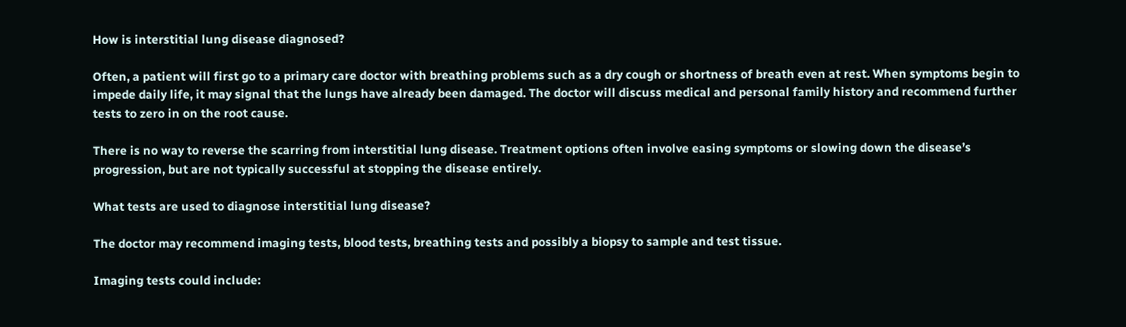How is interstitial lung disease diagnosed?

Often, a patient will first go to a primary care doctor with breathing problems such as a dry cough or shortness of breath even at rest. When symptoms begin to impede daily life, it may signal that the lungs have already been damaged. The doctor will discuss medical and personal family history and recommend further tests to zero in on the root cause.

There is no way to reverse the scarring from interstitial lung disease. Treatment options often involve easing symptoms or slowing down the disease’s progression, but are not typically successful at stopping the disease entirely.

What tests are used to diagnose interstitial lung disease?

The doctor may recommend imaging tests, blood tests, breathing tests and possibly a biopsy to sample and test tissue.

Imaging tests could include: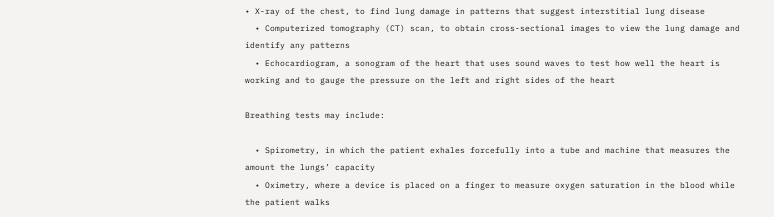• X-ray of the chest, to find lung damage in patterns that suggest interstitial lung disease
  • Computerized tomography (CT) scan, to obtain cross-sectional images to view the lung damage and identify any patterns
  • Echocardiogram, a sonogram of the heart that uses sound waves to test how well the heart is working and to gauge the pressure on the left and right sides of the heart

Breathing tests may include:

  • Spirometry, in which the patient exhales forcefully into a tube and machine that measures the amount the lungs’ capacity
  • Oximetry, where a device is placed on a finger to measure oxygen saturation in the blood while the patient walks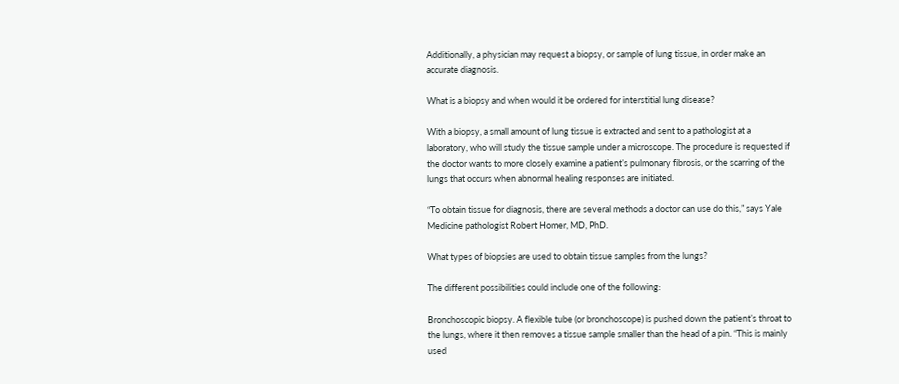Additionally, a physician may request a biopsy, or sample of lung tissue, in order make an accurate diagnosis.

What is a biopsy and when would it be ordered for interstitial lung disease?

With a biopsy, a small amount of lung tissue is extracted and sent to a pathologist at a laboratory, who will study the tissue sample under a microscope. The procedure is requested if the doctor wants to more closely examine a patient’s pulmonary fibrosis, or the scarring of the lungs that occurs when abnormal healing responses are initiated.

“To obtain tissue for diagnosis, there are several methods a doctor can use do this,” says Yale Medicine pathologist Robert Homer, MD, PhD.

What types of biopsies are used to obtain tissue samples from the lungs?

The different possibilities could include one of the following:

Bronchoscopic biopsy. A flexible tube (or bronchoscope) is pushed down the patient’s throat to the lungs, where it then removes a tissue sample smaller than the head of a pin. “This is mainly used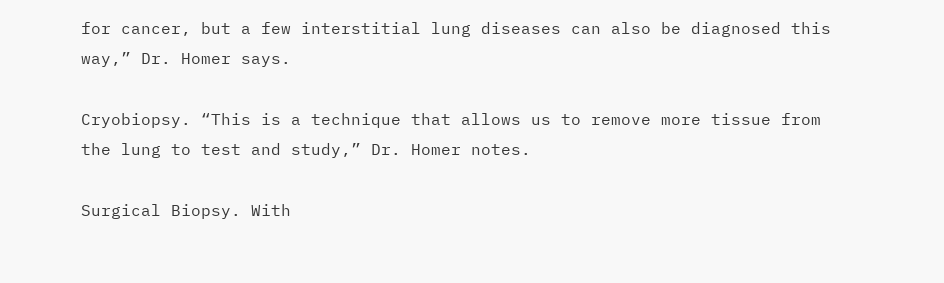for cancer, but a few interstitial lung diseases can also be diagnosed this way,” Dr. Homer says.

Cryobiopsy. “This is a technique that allows us to remove more tissue from the lung to test and study,” Dr. Homer notes.

Surgical Biopsy. With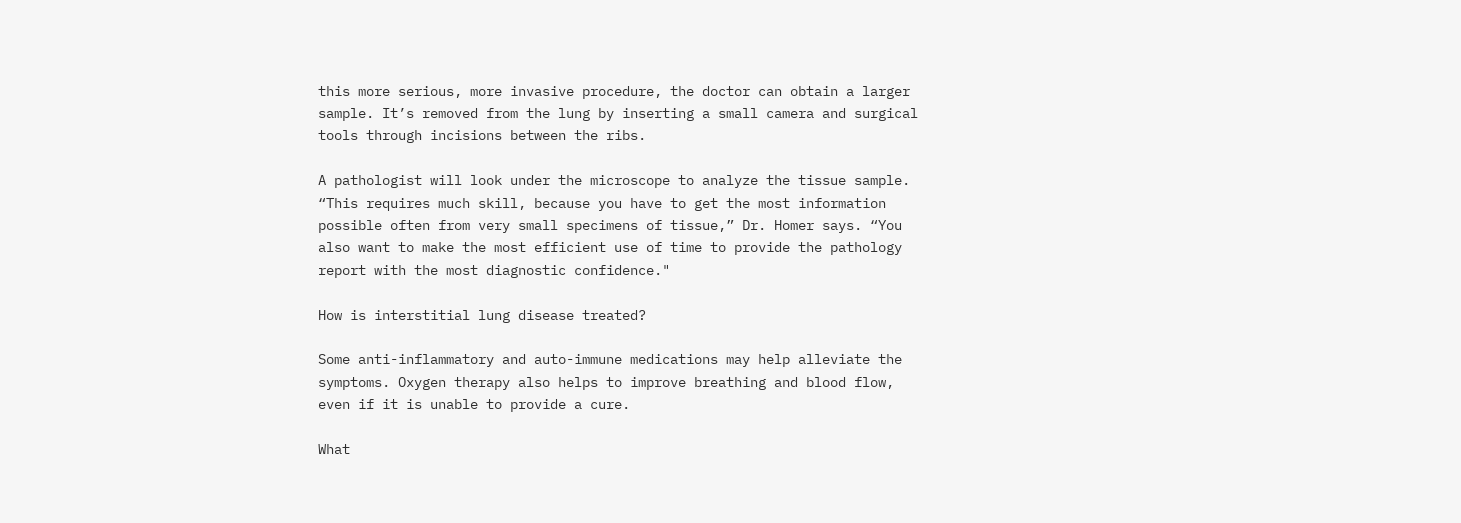this more serious, more invasive procedure, the doctor can obtain a larger sample. It’s removed from the lung by inserting a small camera and surgical tools through incisions between the ribs.

A pathologist will look under the microscope to analyze the tissue sample. “This requires much skill, because you have to get the most information possible often from very small specimens of tissue,” Dr. Homer says. “You also want to make the most efficient use of time to provide the pathology report with the most diagnostic confidence."

How is interstitial lung disease treated?

Some anti-inflammatory and auto-immune medications may help alleviate the symptoms. Oxygen therapy also helps to improve breathing and blood flow, even if it is unable to provide a cure.

What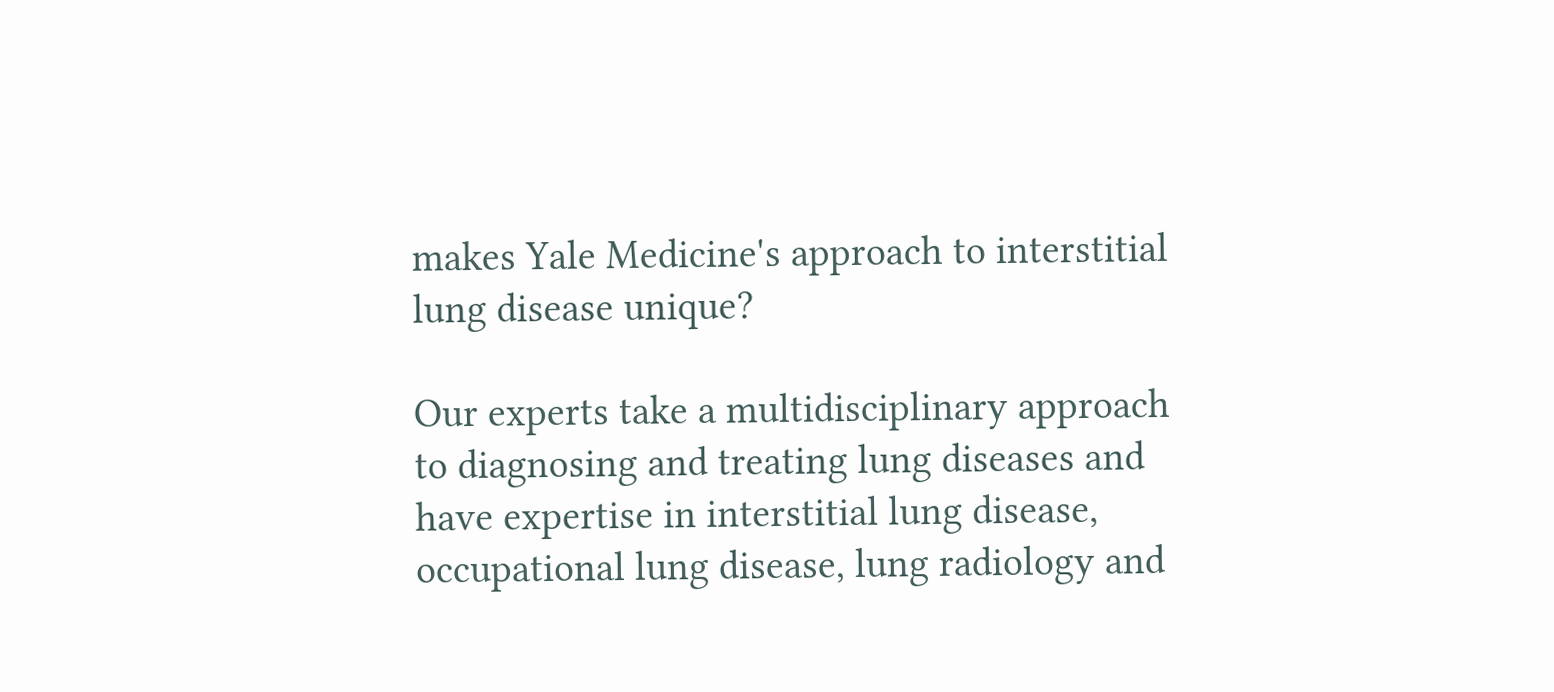makes Yale Medicine's approach to interstitial lung disease unique?

Our experts take a multidisciplinary approach to diagnosing and treating lung diseases and have expertise in interstitial lung disease, occupational lung disease, lung radiology and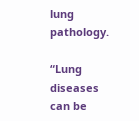lung pathology.

“Lung diseases can be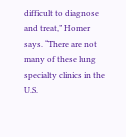difficult to diagnose and treat,” Homer says. “There are not many of these lung specialty clinics in the U.S.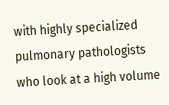with highly specialized pulmonary pathologists who look at a high volume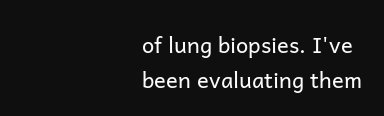of lung biopsies. I've been evaluating them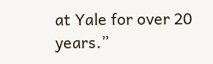at Yale for over 20 years.”